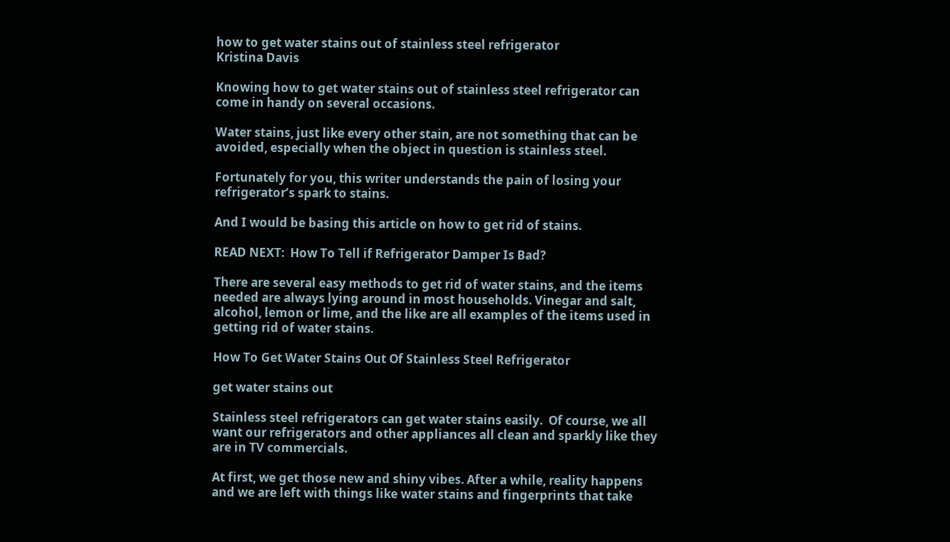how to get water stains out of stainless steel refrigerator
Kristina Davis

Knowing how to get water stains out of stainless steel refrigerator can come in handy on several occasions.

Water stains, just like every other stain, are not something that can be avoided, especially when the object in question is stainless steel.

Fortunately for you, this writer understands the pain of losing your refrigerator’s spark to stains.

And I would be basing this article on how to get rid of stains.

READ NEXT:  How To Tell if Refrigerator Damper Is Bad?

There are several easy methods to get rid of water stains, and the items needed are always lying around in most households. Vinegar and salt, alcohol, lemon or lime, and the like are all examples of the items used in getting rid of water stains.

How To Get Water Stains Out Of Stainless Steel Refrigerator

get water stains out

Stainless steel refrigerators can get water stains easily.  Of course, we all want our refrigerators and other appliances all clean and sparkly like they are in TV commercials.

At first, we get those new and shiny vibes. After a while, reality happens and we are left with things like water stains and fingerprints that take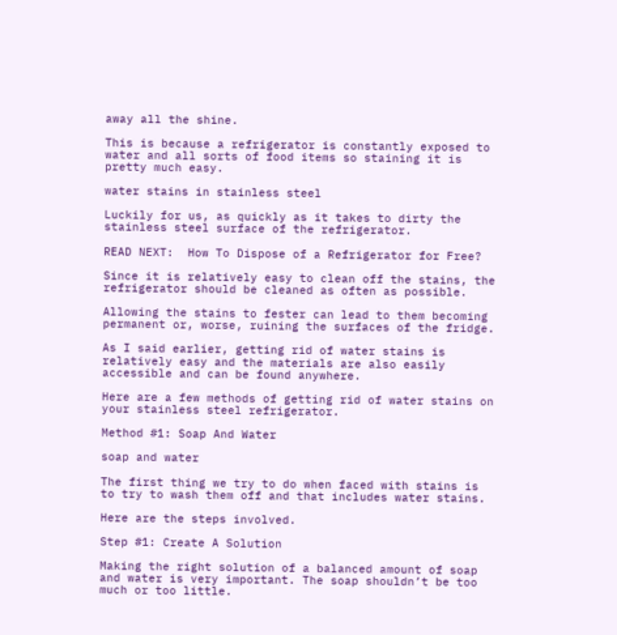away all the shine.

This is because a refrigerator is constantly exposed to water and all sorts of food items so staining it is pretty much easy.

water stains in stainless steel

Luckily for us, as quickly as it takes to dirty the stainless steel surface of the refrigerator.

READ NEXT:  How To Dispose of a Refrigerator for Free?

Since it is relatively easy to clean off the stains, the refrigerator should be cleaned as often as possible.

Allowing the stains to fester can lead to them becoming permanent or, worse, ruining the surfaces of the fridge.

As I said earlier, getting rid of water stains is relatively easy and the materials are also easily accessible and can be found anywhere.

Here are a few methods of getting rid of water stains on your stainless steel refrigerator.

Method #1: Soap And Water

soap and water

The first thing we try to do when faced with stains is to try to wash them off and that includes water stains.

Here are the steps involved.

Step #1: Create A Solution

Making the right solution of a balanced amount of soap and water is very important. The soap shouldn’t be too much or too little.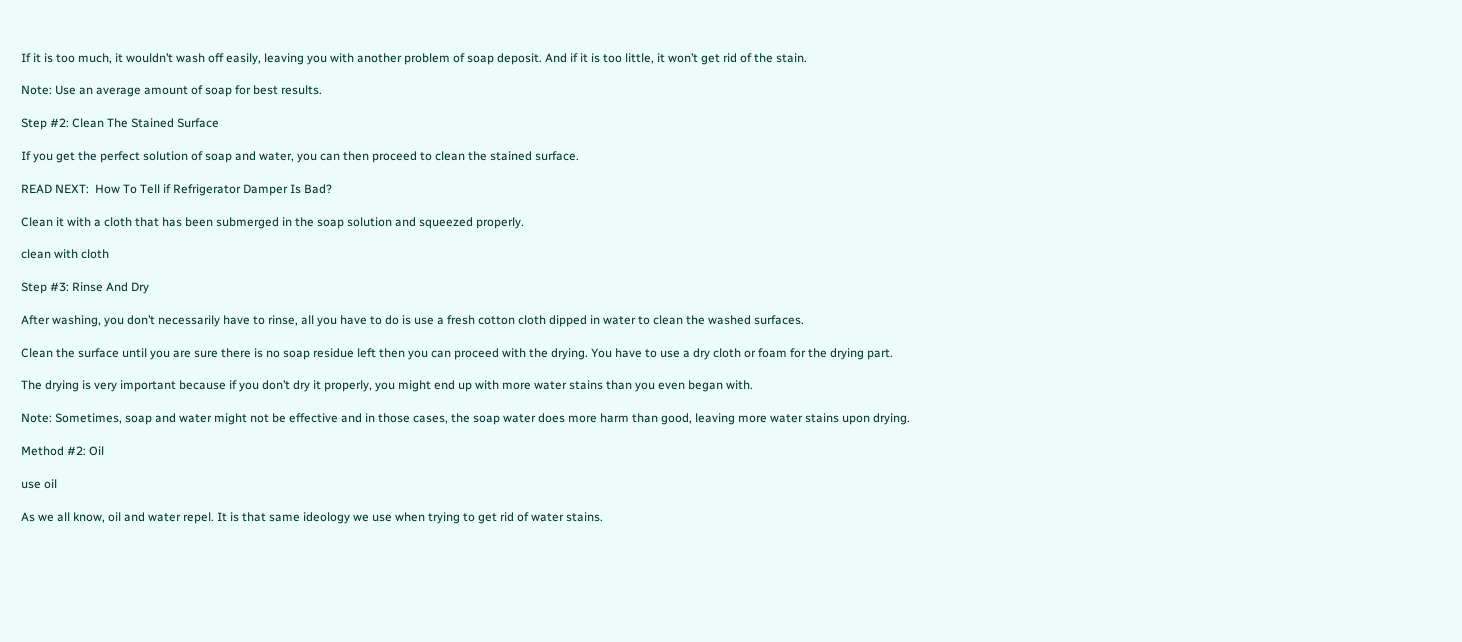If it is too much, it wouldn’t wash off easily, leaving you with another problem of soap deposit. And if it is too little, it won’t get rid of the stain.

Note: Use an average amount of soap for best results.

Step #2: Clean The Stained Surface

If you get the perfect solution of soap and water, you can then proceed to clean the stained surface.

READ NEXT:  How To Tell if Refrigerator Damper Is Bad?

Clean it with a cloth that has been submerged in the soap solution and squeezed properly.

clean with cloth

Step #3: Rinse And Dry

After washing, you don’t necessarily have to rinse, all you have to do is use a fresh cotton cloth dipped in water to clean the washed surfaces.

Clean the surface until you are sure there is no soap residue left then you can proceed with the drying. You have to use a dry cloth or foam for the drying part.

The drying is very important because if you don’t dry it properly, you might end up with more water stains than you even began with.

Note: Sometimes, soap and water might not be effective and in those cases, the soap water does more harm than good, leaving more water stains upon drying.

Method #2: Oil

use oil

As we all know, oil and water repel. It is that same ideology we use when trying to get rid of water stains.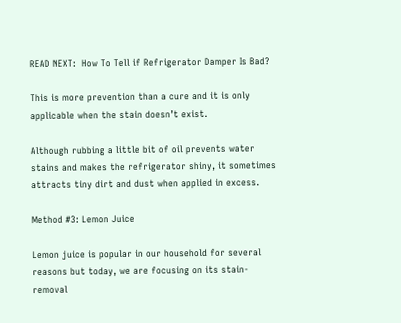READ NEXT:  How To Tell if Refrigerator Damper Is Bad?

This is more prevention than a cure and it is only applicable when the stain doesn’t exist.

Although rubbing a little bit of oil prevents water stains and makes the refrigerator shiny, it sometimes attracts tiny dirt and dust when applied in excess.

Method #3: Lemon Juice

Lemon juice is popular in our household for several reasons but today, we are focusing on its stain-removal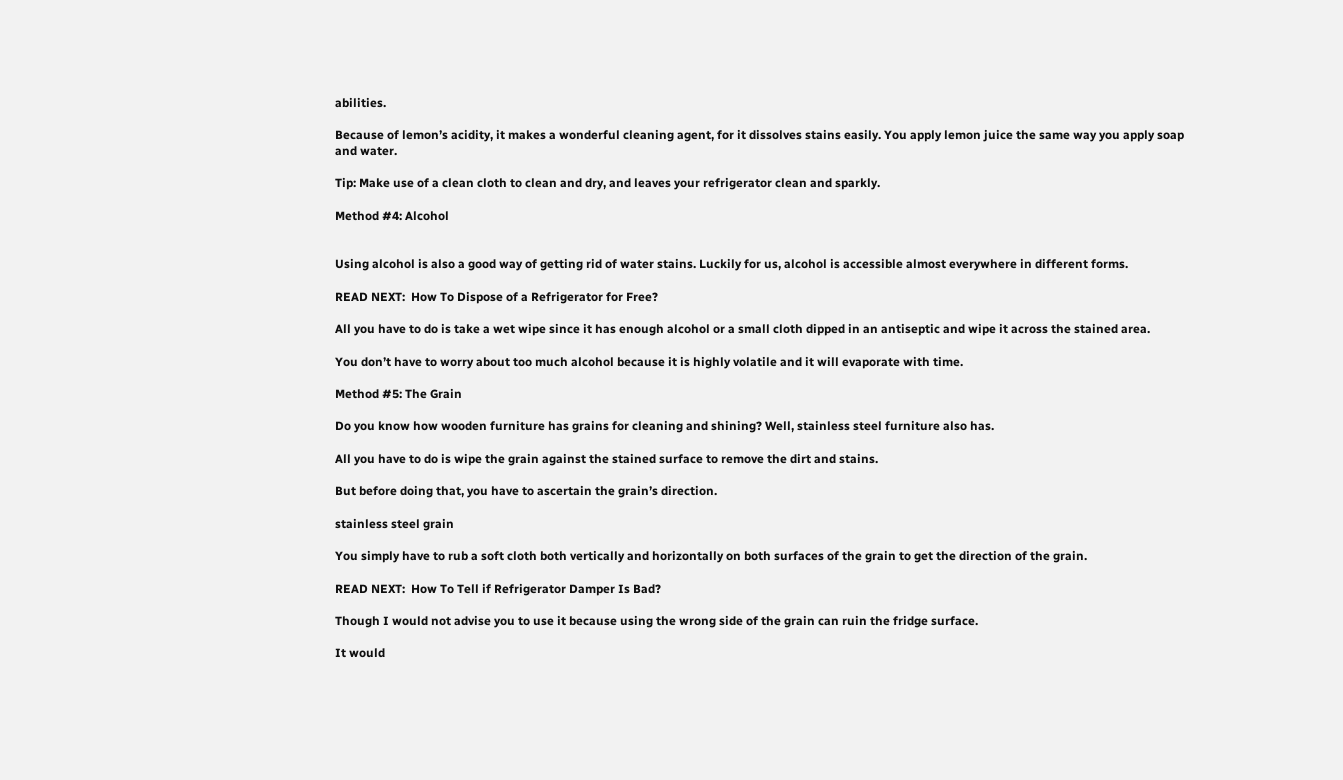abilities.

Because of lemon’s acidity, it makes a wonderful cleaning agent, for it dissolves stains easily. You apply lemon juice the same way you apply soap and water.

Tip: Make use of a clean cloth to clean and dry, and leaves your refrigerator clean and sparkly.

Method #4: Alcohol


Using alcohol is also a good way of getting rid of water stains. Luckily for us, alcohol is accessible almost everywhere in different forms.

READ NEXT:  How To Dispose of a Refrigerator for Free?

All you have to do is take a wet wipe since it has enough alcohol or a small cloth dipped in an antiseptic and wipe it across the stained area.

You don’t have to worry about too much alcohol because it is highly volatile and it will evaporate with time.

Method #5: The Grain

Do you know how wooden furniture has grains for cleaning and shining? Well, stainless steel furniture also has.

All you have to do is wipe the grain against the stained surface to remove the dirt and stains.

But before doing that, you have to ascertain the grain’s direction.

stainless steel grain

You simply have to rub a soft cloth both vertically and horizontally on both surfaces of the grain to get the direction of the grain.

READ NEXT:  How To Tell if Refrigerator Damper Is Bad?

Though I would not advise you to use it because using the wrong side of the grain can ruin the fridge surface.

It would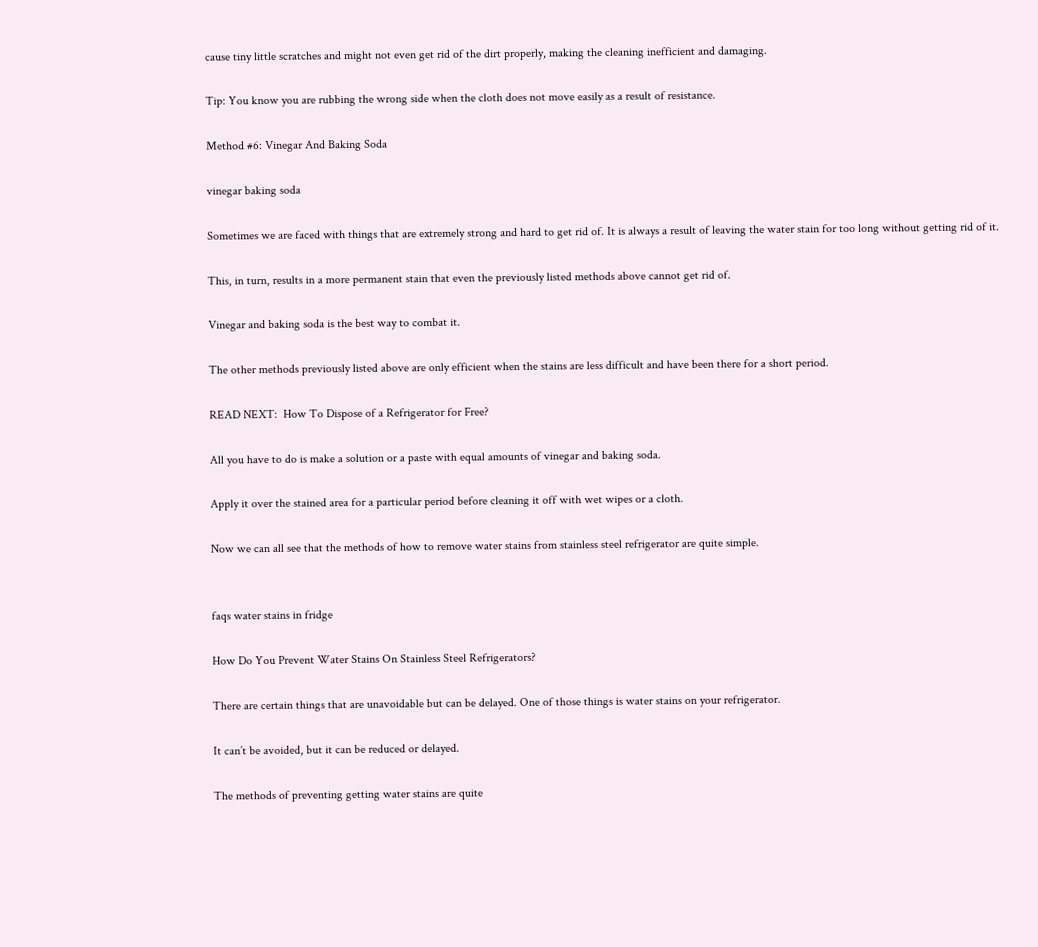cause tiny little scratches and might not even get rid of the dirt properly, making the cleaning inefficient and damaging.

Tip: You know you are rubbing the wrong side when the cloth does not move easily as a result of resistance.

Method #6: Vinegar And Baking Soda

vinegar baking soda

Sometimes we are faced with things that are extremely strong and hard to get rid of. It is always a result of leaving the water stain for too long without getting rid of it.

This, in turn, results in a more permanent stain that even the previously listed methods above cannot get rid of.

Vinegar and baking soda is the best way to combat it.

The other methods previously listed above are only efficient when the stains are less difficult and have been there for a short period.

READ NEXT:  How To Dispose of a Refrigerator for Free?

All you have to do is make a solution or a paste with equal amounts of vinegar and baking soda.

Apply it over the stained area for a particular period before cleaning it off with wet wipes or a cloth.

Now we can all see that the methods of how to remove water stains from stainless steel refrigerator are quite simple.


faqs water stains in fridge

How Do You Prevent Water Stains On Stainless Steel Refrigerators?

There are certain things that are unavoidable but can be delayed. One of those things is water stains on your refrigerator.

It can’t be avoided, but it can be reduced or delayed.

The methods of preventing getting water stains are quite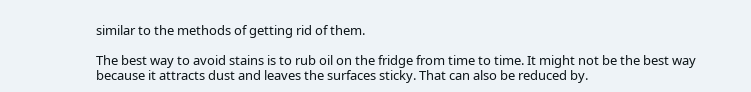similar to the methods of getting rid of them.

The best way to avoid stains is to rub oil on the fridge from time to time. It might not be the best way because it attracts dust and leaves the surfaces sticky. That can also be reduced by.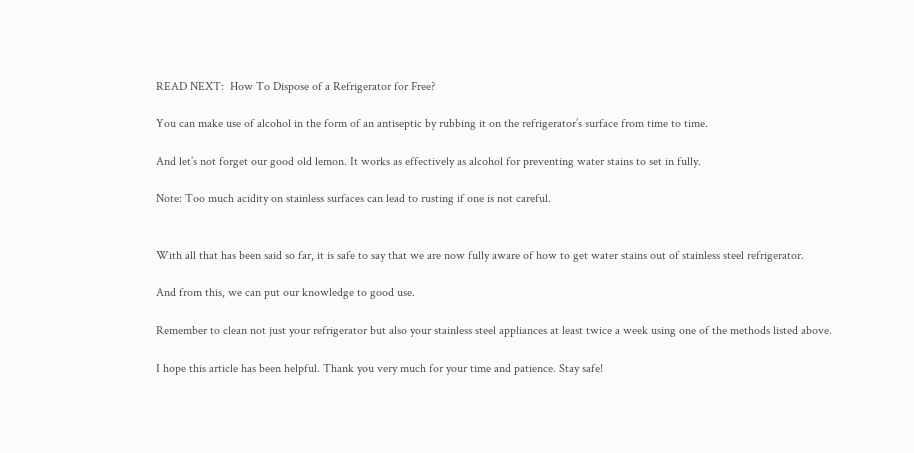READ NEXT:  How To Dispose of a Refrigerator for Free?

You can make use of alcohol in the form of an antiseptic by rubbing it on the refrigerator’s surface from time to time.

And let’s not forget our good old lemon. It works as effectively as alcohol for preventing water stains to set in fully.

Note: Too much acidity on stainless surfaces can lead to rusting if one is not careful.


With all that has been said so far, it is safe to say that we are now fully aware of how to get water stains out of stainless steel refrigerator.

And from this, we can put our knowledge to good use.

Remember to clean not just your refrigerator but also your stainless steel appliances at least twice a week using one of the methods listed above.

I hope this article has been helpful. Thank you very much for your time and patience. Stay safe!